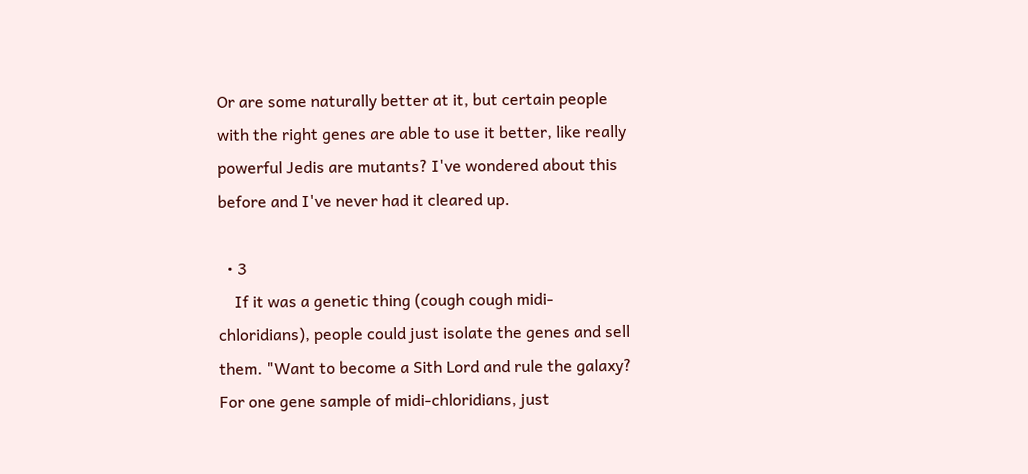Or are some naturally better at it, but certain people with the right genes are able to use it better, like really powerful Jedis are mutants? I've wondered about this before and I've never had it cleared up.

  • 3
    If it was a genetic thing (cough cough midi-chloridians), people could just isolate the genes and sell them. "Want to become a Sith Lord and rule the galaxy? For one gene sample of midi-chloridians, just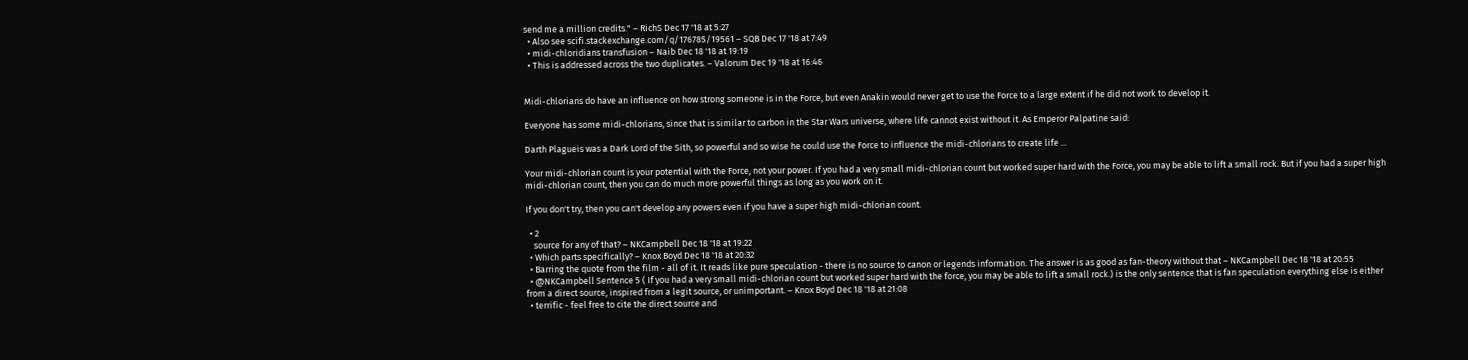send me a million credits." – RichS Dec 17 '18 at 5:27
  • Also see scifi.stackexchange.com/q/176785/19561 – SQB Dec 17 '18 at 7:49
  • midi-chloridians transfusion – Naib Dec 18 '18 at 19:19
  • This is addressed across the two duplicates. – Valorum Dec 19 '18 at 16:46


Midi-chlorians do have an influence on how strong someone is in the Force, but even Anakin would never get to use the Force to a large extent if he did not work to develop it.

Everyone has some midi-chlorians, since that is similar to carbon in the Star Wars universe, where life cannot exist without it. As Emperor Palpatine said:

Darth Plagueis was a Dark Lord of the Sith, so powerful and so wise he could use the Force to influence the midi-chlorians to create life ...

Your midi-chlorian count is your potential with the Force, not your power. If you had a very small midi-chlorian count but worked super hard with the Force, you may be able to lift a small rock. But if you had a super high midi-chlorian count, then you can do much more powerful things as long as you work on it.

If you don't try, then you can't develop any powers even if you have a super high midi-chlorian count.

  • 2
    source for any of that? – NKCampbell Dec 18 '18 at 19:22
  • Which parts specifically? – Knox Boyd Dec 18 '18 at 20:32
  • Barring the quote from the film - all of it. It reads like pure speculation - there is no source to canon or legends information. The answer is as good as fan-theory without that – NKCampbell Dec 18 '18 at 20:55
  • @NKCampbell Sentence 5 ( If you had a very small midi-chlorian count but worked super hard with the force, you may be able to lift a small rock.) is the only sentence that is fan speculation everything else is either from a direct source, inspired from a legit source, or unimportant. – Knox Boyd Dec 18 '18 at 21:08
  • terrific - feel free to cite the direct source and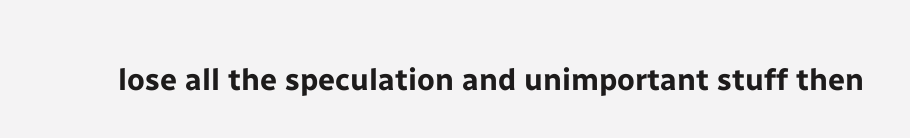lose all the speculation and unimportant stuff then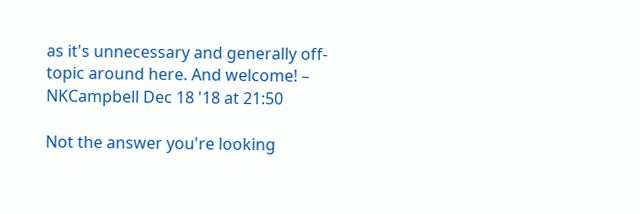as it's unnecessary and generally off-topic around here. And welcome! – NKCampbell Dec 18 '18 at 21:50

Not the answer you're looking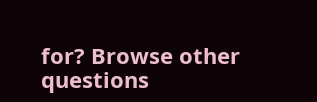for? Browse other questions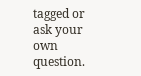tagged or ask your own question.